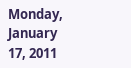Monday, January 17, 2011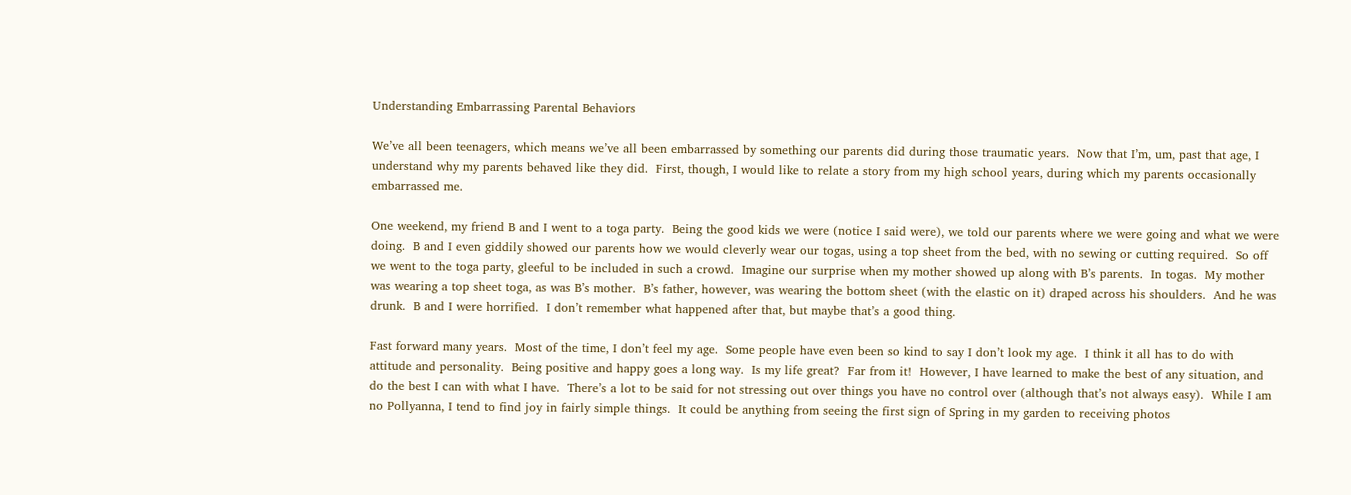Understanding Embarrassing Parental Behaviors

We’ve all been teenagers, which means we’ve all been embarrassed by something our parents did during those traumatic years.  Now that I’m, um, past that age, I understand why my parents behaved like they did.  First, though, I would like to relate a story from my high school years, during which my parents occasionally embarrassed me.

One weekend, my friend B and I went to a toga party.  Being the good kids we were (notice I said were), we told our parents where we were going and what we were doing.  B and I even giddily showed our parents how we would cleverly wear our togas, using a top sheet from the bed, with no sewing or cutting required.  So off we went to the toga party, gleeful to be included in such a crowd.  Imagine our surprise when my mother showed up along with B’s parents.  In togas.  My mother was wearing a top sheet toga, as was B’s mother.  B’s father, however, was wearing the bottom sheet (with the elastic on it) draped across his shoulders.  And he was drunk.  B and I were horrified.  I don’t remember what happened after that, but maybe that’s a good thing.

Fast forward many years.  Most of the time, I don’t feel my age.  Some people have even been so kind to say I don’t look my age.  I think it all has to do with attitude and personality.  Being positive and happy goes a long way.  Is my life great?  Far from it!  However, I have learned to make the best of any situation, and do the best I can with what I have.  There’s a lot to be said for not stressing out over things you have no control over (although that’s not always easy).  While I am no Pollyanna, I tend to find joy in fairly simple things.  It could be anything from seeing the first sign of Spring in my garden to receiving photos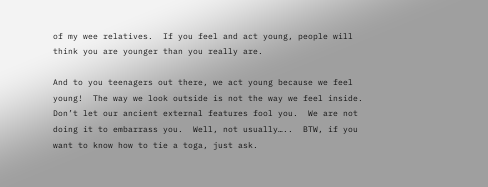of my wee relatives.  If you feel and act young, people will think you are younger than you really are.

And to you teenagers out there, we act young because we feel young!  The way we look outside is not the way we feel inside.  Don’t let our ancient external features fool you.  We are not doing it to embarrass you.  Well, not usually…..  BTW, if you want to know how to tie a toga, just ask.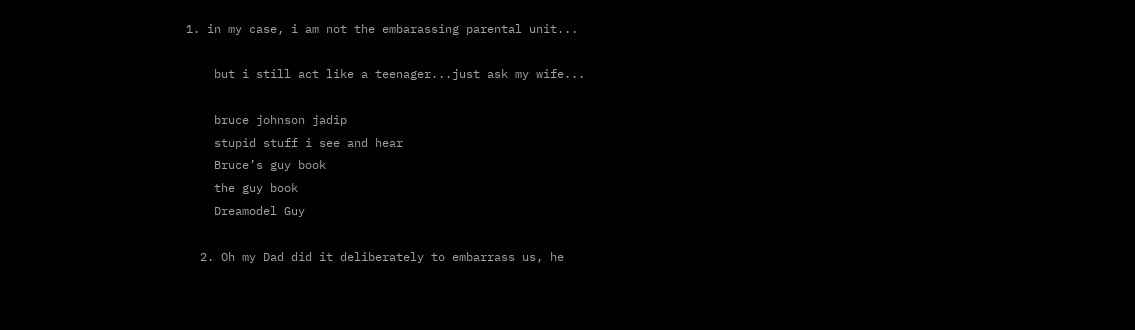1. in my case, i am not the embarassing parental unit...

    but i still act like a teenager...just ask my wife...

    bruce johnson jadip
    stupid stuff i see and hear
    Bruce’s guy book
    the guy book
    Dreamodel Guy

  2. Oh my Dad did it deliberately to embarrass us, he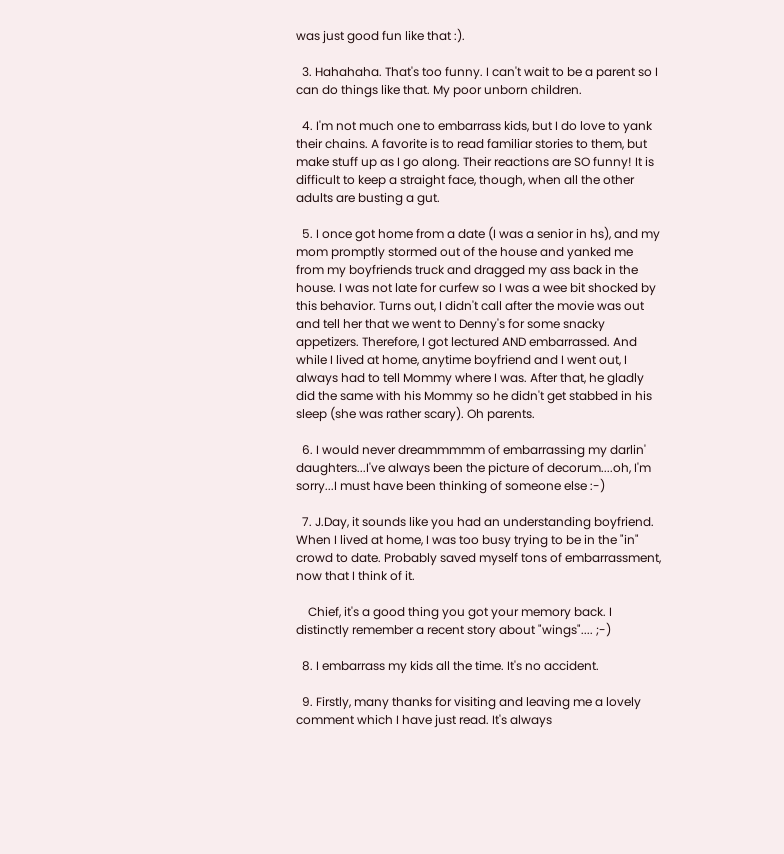was just good fun like that :).

  3. Hahahaha. That's too funny. I can't wait to be a parent so I can do things like that. My poor unborn children.

  4. I'm not much one to embarrass kids, but I do love to yank their chains. A favorite is to read familiar stories to them, but make stuff up as I go along. Their reactions are SO funny! It is difficult to keep a straight face, though, when all the other adults are busting a gut.

  5. I once got home from a date (I was a senior in hs), and my mom promptly stormed out of the house and yanked me from my boyfriends truck and dragged my ass back in the house. I was not late for curfew so I was a wee bit shocked by this behavior. Turns out, I didn't call after the movie was out and tell her that we went to Denny's for some snacky appetizers. Therefore, I got lectured AND embarrassed. And while I lived at home, anytime boyfriend and I went out, I always had to tell Mommy where I was. After that, he gladly did the same with his Mommy so he didn't get stabbed in his sleep (she was rather scary). Oh parents.

  6. I would never dreammmmm of embarrassing my darlin' daughters...I've always been the picture of decorum....oh, I'm sorry...I must have been thinking of someone else :-)

  7. J.Day, it sounds like you had an understanding boyfriend. When I lived at home, I was too busy trying to be in the "in" crowd to date. Probably saved myself tons of embarrassment, now that I think of it.

    Chief, it's a good thing you got your memory back. I distinctly remember a recent story about "wings".... ;-)

  8. I embarrass my kids all the time. It's no accident.

  9. Firstly, many thanks for visiting and leaving me a lovely comment which I have just read. It's always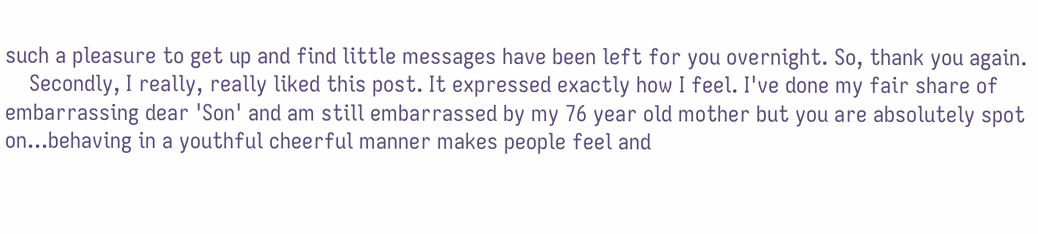such a pleasure to get up and find little messages have been left for you overnight. So, thank you again.
    Secondly, I really, really liked this post. It expressed exactly how I feel. I've done my fair share of embarrassing dear 'Son' and am still embarrassed by my 76 year old mother but you are absolutely spot on...behaving in a youthful cheerful manner makes people feel and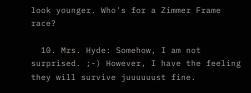look younger. Who's for a Zimmer Frame race?

  10. Mrs. Hyde: Somehow, I am not surprised. ;-) However, I have the feeling they will survive juuuuuust fine.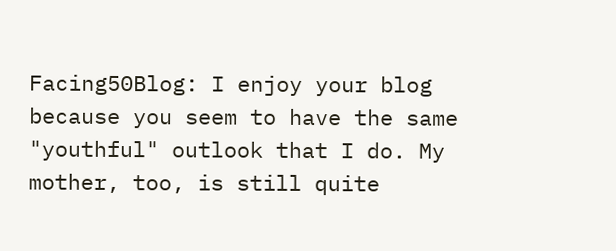Facing50Blog: I enjoy your blog because you seem to have the same "youthful" outlook that I do. My mother, too, is still quite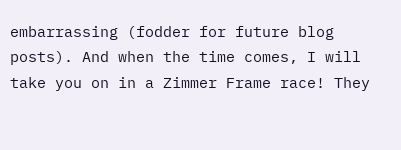embarrassing (fodder for future blog posts). And when the time comes, I will take you on in a Zimmer Frame race! They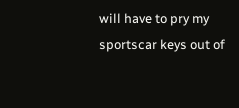will have to pry my sportscar keys out of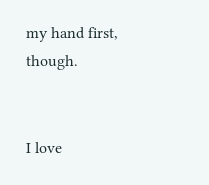my hand first, though.


I love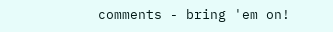comments - bring 'em on!